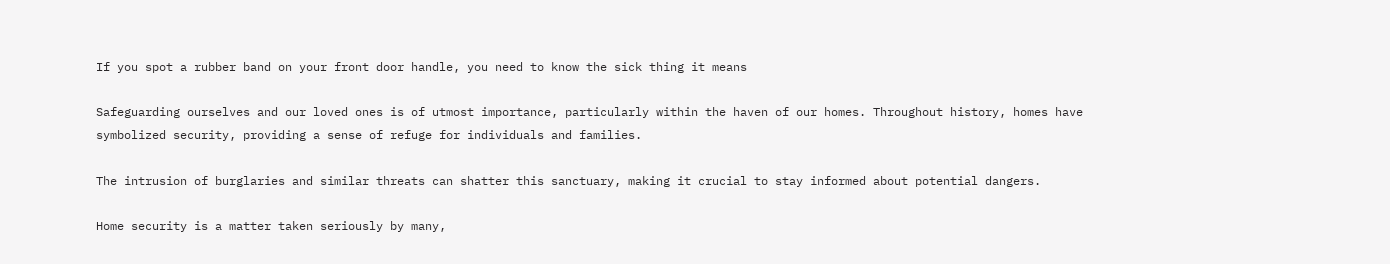If you spot a rubber band on your front door handle, you need to know the sick thing it means

Safeguarding ourselves and our loved ones is of utmost importance, particularly within the haven of our homes. Throughout history, homes have symbolized security, providing a sense of refuge for individuals and families.

The intrusion of burglaries and similar threats can shatter this sanctuary, making it crucial to stay informed about potential dangers.

Home security is a matter taken seriously by many,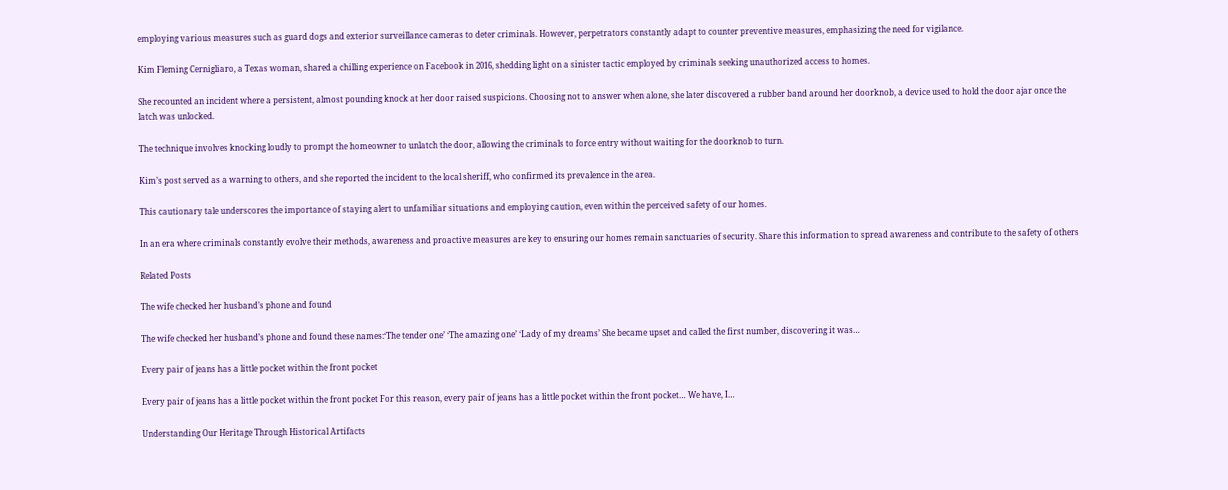employing various measures such as guard dogs and exterior surveillance cameras to deter criminals. However, perpetrators constantly adapt to counter preventive measures, emphasizing the need for vigilance.

Kim Fleming Cernigliaro, a Texas woman, shared a chilling experience on Facebook in 2016, shedding light on a sinister tactic employed by criminals seeking unauthorized access to homes.

She recounted an incident where a persistent, almost pounding knock at her door raised suspicions. Choosing not to answer when alone, she later discovered a rubber band around her doorknob, a device used to hold the door ajar once the latch was unlocked.

The technique involves knocking loudly to prompt the homeowner to unlatch the door, allowing the criminals to force entry without waiting for the doorknob to turn.

Kim’s post served as a warning to others, and she reported the incident to the local sheriff, who confirmed its prevalence in the area.

This cautionary tale underscores the importance of staying alert to unfamiliar situations and employing caution, even within the perceived safety of our homes.

In an era where criminals constantly evolve their methods, awareness and proactive measures are key to ensuring our homes remain sanctuaries of security. Share this information to spread awareness and contribute to the safety of others

Related Posts

The wife checked her husband’s phone and found

The wife checked her husband’s phone and found these names:‘The tender one’ ‘The amazing one’ ‘Lady of my dreams’ She became upset and called the first number, discovering it was…

Every pair of jeans has a little pocket within the front pocket

Every pair of jeans has a little pocket within the front pocket For this reason, every pair of jeans has a little pocket within the front pocket… We have, I…

Understanding Our Heritage Through Historical Artifacts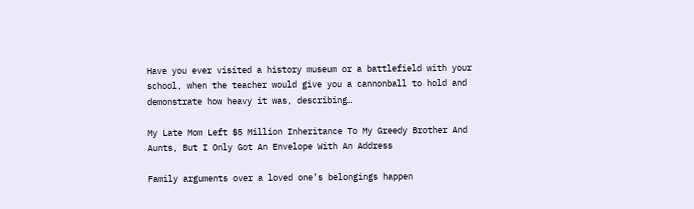Have you ever visited a history museum or a battlefield with your school, when the teacher would give you a cannonball to hold and demonstrate how heavy it was, describing…

My Late Mom Left $5 Million Inheritance To My Greedy Brother And Aunts, But I Only Got An Envelope With An Address

Family arguments over a loved one’s belongings happen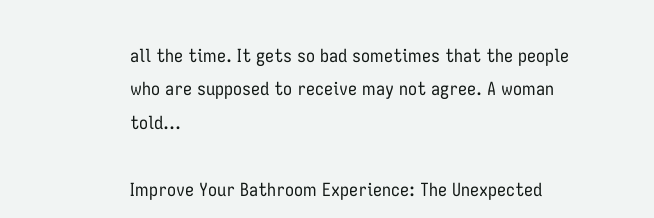all the time. It gets so bad sometimes that the people who are supposed to receive may not agree. A woman told…

Improve Your Bathroom Experience: The Unexpected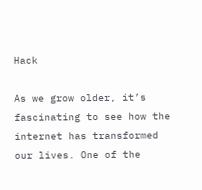Hack

As we grow older, it’s fascinating to see how the internet has transformed our lives. One of the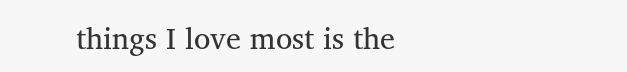things I love most is the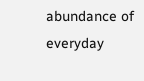abundance of everyday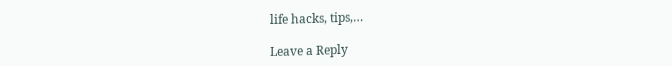life hacks, tips,…

Leave a Reply